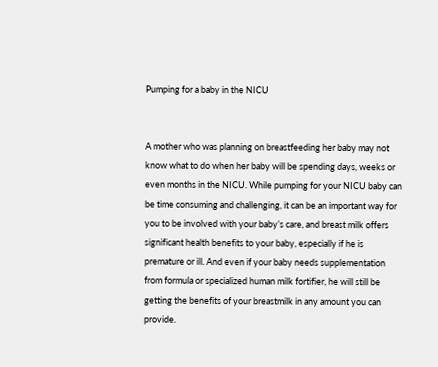Pumping for a baby in the NICU


A mother who was planning on breastfeeding her baby may not know what to do when her baby will be spending days, weeks or even months in the NICU. While pumping for your NICU baby can be time consuming and challenging, it can be an important way for you to be involved with your baby’s care, and breast milk offers significant health benefits to your baby, especially if he is premature or ill. And even if your baby needs supplementation from formula or specialized human milk fortifier, he will still be getting the benefits of your breastmilk in any amount you can provide.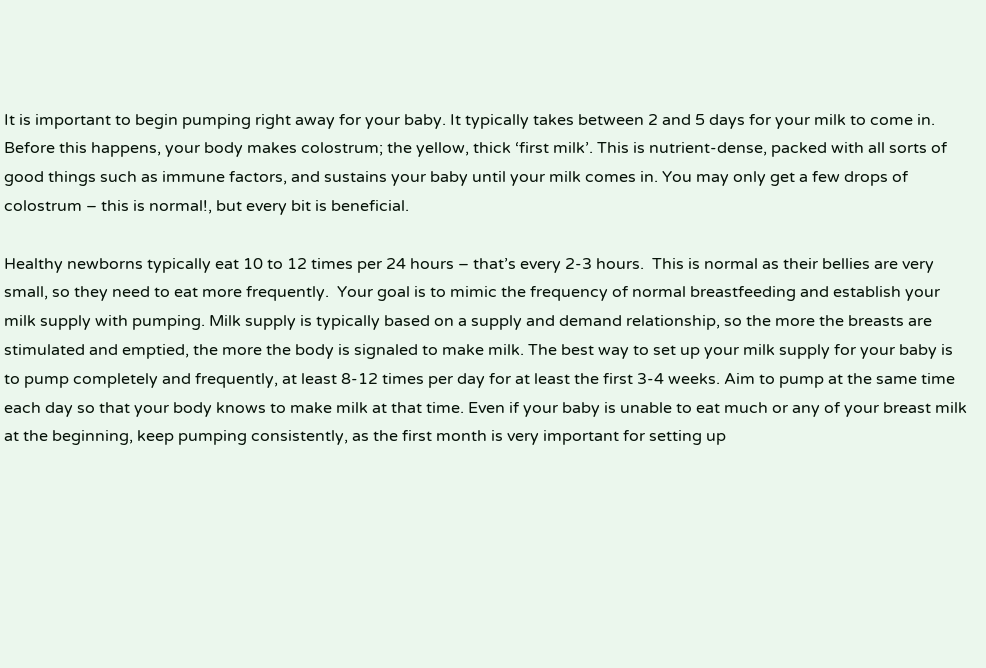It is important to begin pumping right away for your baby. It typically takes between 2 and 5 days for your milk to come in.  Before this happens, your body makes colostrum; the yellow, thick ‘first milk’. This is nutrient-dense, packed with all sorts of good things such as immune factors, and sustains your baby until your milk comes in. You may only get a few drops of colostrum – this is normal!, but every bit is beneficial.

Healthy newborns typically eat 10 to 12 times per 24 hours – that’s every 2-3 hours.  This is normal as their bellies are very small, so they need to eat more frequently.  Your goal is to mimic the frequency of normal breastfeeding and establish your milk supply with pumping. Milk supply is typically based on a supply and demand relationship, so the more the breasts are stimulated and emptied, the more the body is signaled to make milk. The best way to set up your milk supply for your baby is to pump completely and frequently, at least 8-12 times per day for at least the first 3-4 weeks. Aim to pump at the same time each day so that your body knows to make milk at that time. Even if your baby is unable to eat much or any of your breast milk at the beginning, keep pumping consistently, as the first month is very important for setting up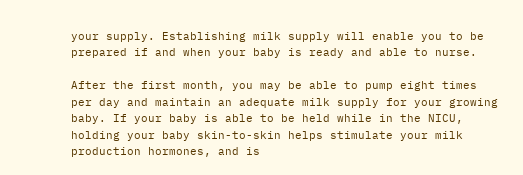your supply. Establishing milk supply will enable you to be prepared if and when your baby is ready and able to nurse.

After the first month, you may be able to pump eight times per day and maintain an adequate milk supply for your growing baby. If your baby is able to be held while in the NICU, holding your baby skin-to-skin helps stimulate your milk production hormones, and is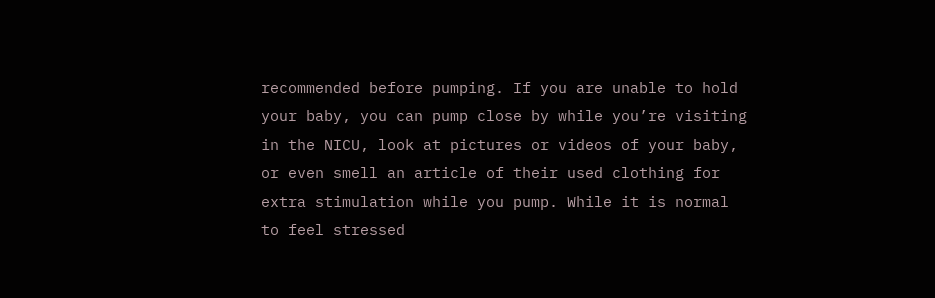recommended before pumping. If you are unable to hold your baby, you can pump close by while you’re visiting in the NICU, look at pictures or videos of your baby, or even smell an article of their used clothing for extra stimulation while you pump. While it is normal to feel stressed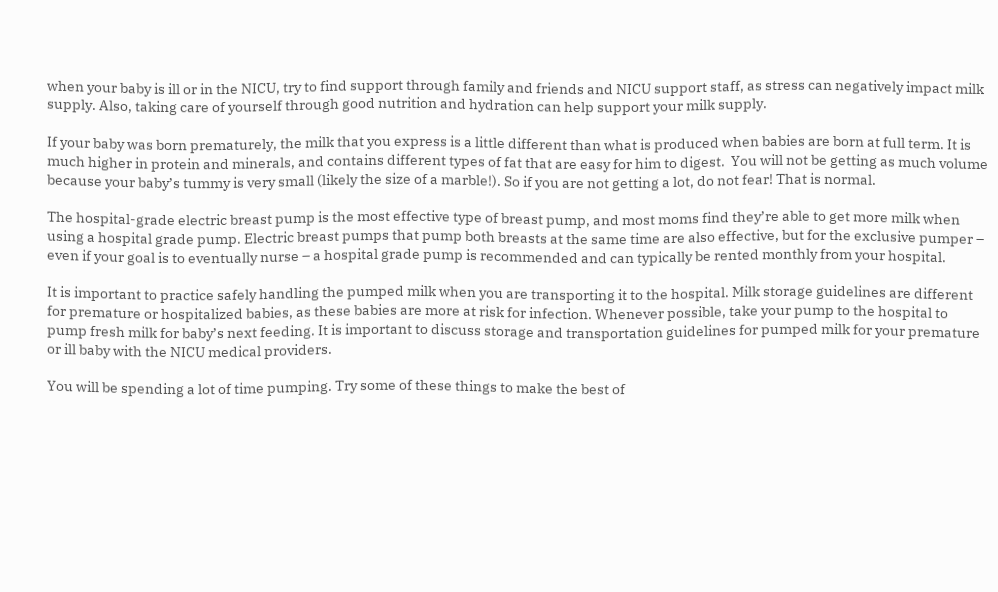when your baby is ill or in the NICU, try to find support through family and friends and NICU support staff, as stress can negatively impact milk supply. Also, taking care of yourself through good nutrition and hydration can help support your milk supply.

If your baby was born prematurely, the milk that you express is a little different than what is produced when babies are born at full term. It is much higher in protein and minerals, and contains different types of fat that are easy for him to digest.  You will not be getting as much volume because your baby’s tummy is very small (likely the size of a marble!). So if you are not getting a lot, do not fear! That is normal.

The hospital-grade electric breast pump is the most effective type of breast pump, and most moms find they’re able to get more milk when using a hospital grade pump. Electric breast pumps that pump both breasts at the same time are also effective, but for the exclusive pumper – even if your goal is to eventually nurse – a hospital grade pump is recommended and can typically be rented monthly from your hospital.

It is important to practice safely handling the pumped milk when you are transporting it to the hospital. Milk storage guidelines are different for premature or hospitalized babies, as these babies are more at risk for infection. Whenever possible, take your pump to the hospital to pump fresh milk for baby’s next feeding. It is important to discuss storage and transportation guidelines for pumped milk for your premature or ill baby with the NICU medical providers.

You will be spending a lot of time pumping. Try some of these things to make the best of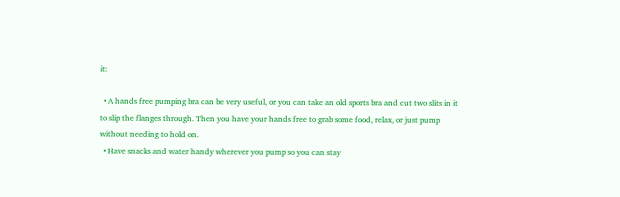it:

  • A hands free pumping bra can be very useful, or you can take an old sports bra and cut two slits in it to slip the flanges through. Then you have your hands free to grab some food, relax, or just pump without needing to hold on.
  • Have snacks and water handy wherever you pump so you can stay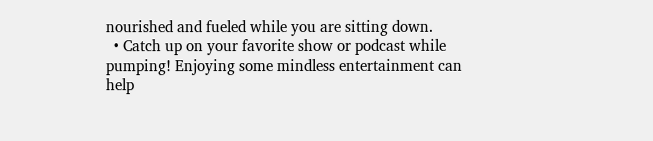nourished and fueled while you are sitting down.
  • Catch up on your favorite show or podcast while pumping! Enjoying some mindless entertainment can help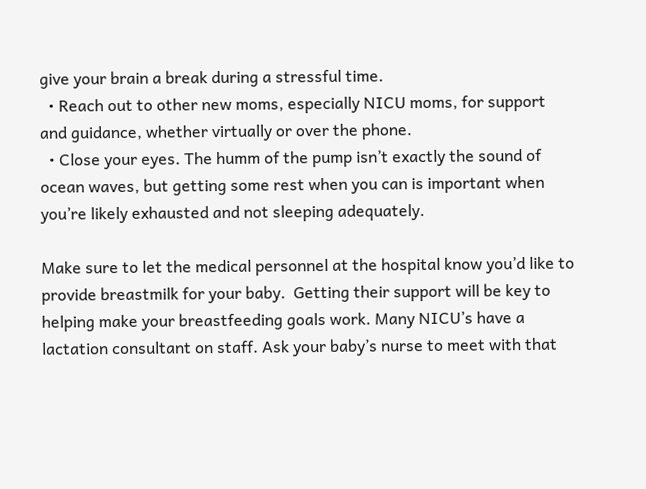give your brain a break during a stressful time.
  • Reach out to other new moms, especially NICU moms, for support and guidance, whether virtually or over the phone.
  • Close your eyes. The humm of the pump isn’t exactly the sound of ocean waves, but getting some rest when you can is important when you’re likely exhausted and not sleeping adequately.

Make sure to let the medical personnel at the hospital know you’d like to provide breastmilk for your baby.  Getting their support will be key to helping make your breastfeeding goals work. Many NICU’s have a lactation consultant on staff. Ask your baby’s nurse to meet with that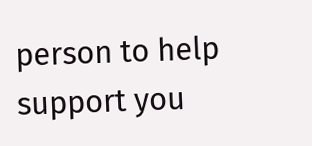person to help support you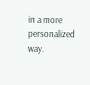in a more personalized way.